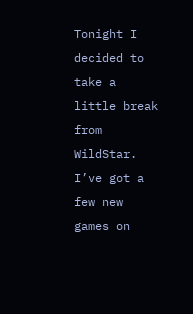Tonight I decided to take a little break from WildStar. I’ve got a few new games on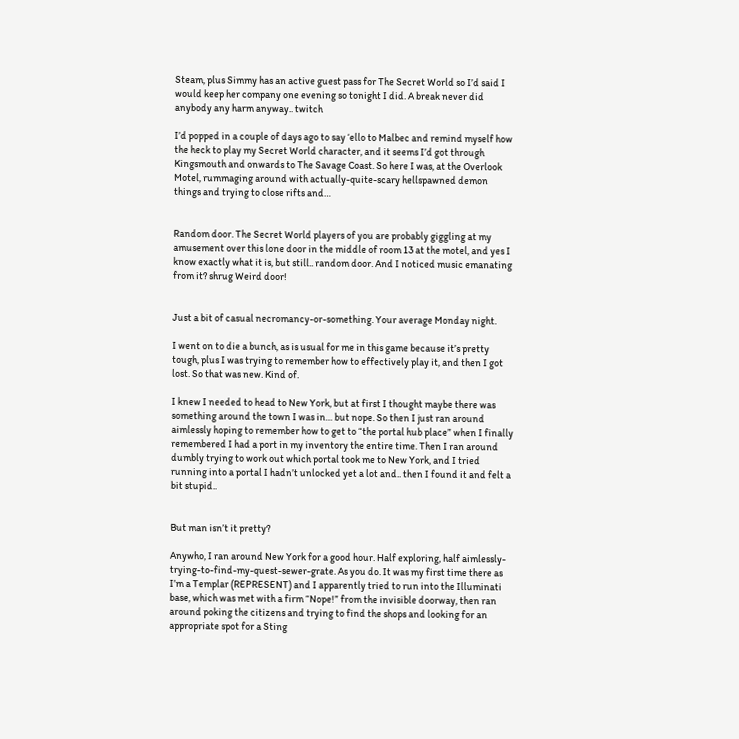Steam, plus Simmy has an active guest pass for The Secret World so I’d said I would keep her company one evening so tonight I did. A break never did anybody any harm anyway.. twitch

I’d popped in a couple of days ago to say ‘ello to Malbec and remind myself how the heck to play my Secret World character, and it seems I’d got through Kingsmouth and onwards to The Savage Coast. So here I was, at the Overlook Motel, rummaging around with actually-quite-scary hellspawned demon things and trying to close rifts and…


Random door. The Secret World players of you are probably giggling at my amusement over this lone door in the middle of room 13 at the motel, and yes I know exactly what it is, but still.. random door. And I noticed music emanating from it? shrug Weird door!


Just a bit of casual necromancy-or-something. Your average Monday night.

I went on to die a bunch, as is usual for me in this game because it’s pretty tough, plus I was trying to remember how to effectively play it, and then I got lost. So that was new. Kind of.

I knew I needed to head to New York, but at first I thought maybe there was something around the town I was in… but nope. So then I just ran around aimlessly hoping to remember how to get to “the portal hub place” when I finally remembered I had a port in my inventory the entire time. Then I ran around dumbly trying to work out which portal took me to New York, and I tried running into a portal I hadn’t unlocked yet a lot and.. then I found it and felt a bit stupid..


But man isn’t it pretty?

Anywho, I ran around New York for a good hour. Half exploring, half aimlessly-trying-to-find-my-quest-sewer-grate. As you do. It was my first time there as I’m a Templar (REPRESENT) and I apparently tried to run into the Illuminati base, which was met with a firm “Nope!” from the invisible doorway, then ran around poking the citizens and trying to find the shops and looking for an appropriate spot for a Sting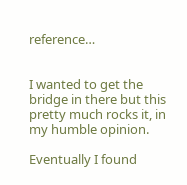reference…


I wanted to get the bridge in there but this pretty much rocks it, in my humble opinion.

Eventually I found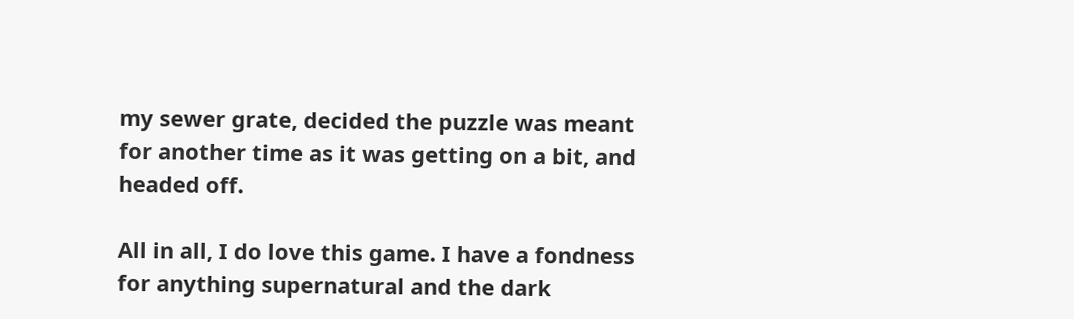my sewer grate, decided the puzzle was meant for another time as it was getting on a bit, and headed off.

All in all, I do love this game. I have a fondness for anything supernatural and the dark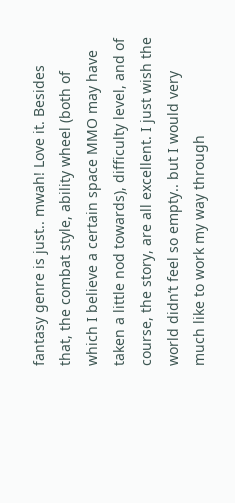fantasy genre is just.. mwah! Love it. Besides that, the combat style, ability wheel (both of which I believe a certain space MMO may have taken a little nod towards), difficulty level, and of course, the story, are all excellent. I just wish the world didn’t feel so empty.. but I would very much like to work my way through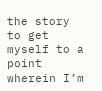the story to get myself to a point wherein I’m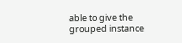able to give the grouped instance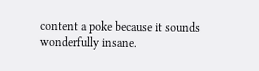content a poke because it sounds wonderfully insane.